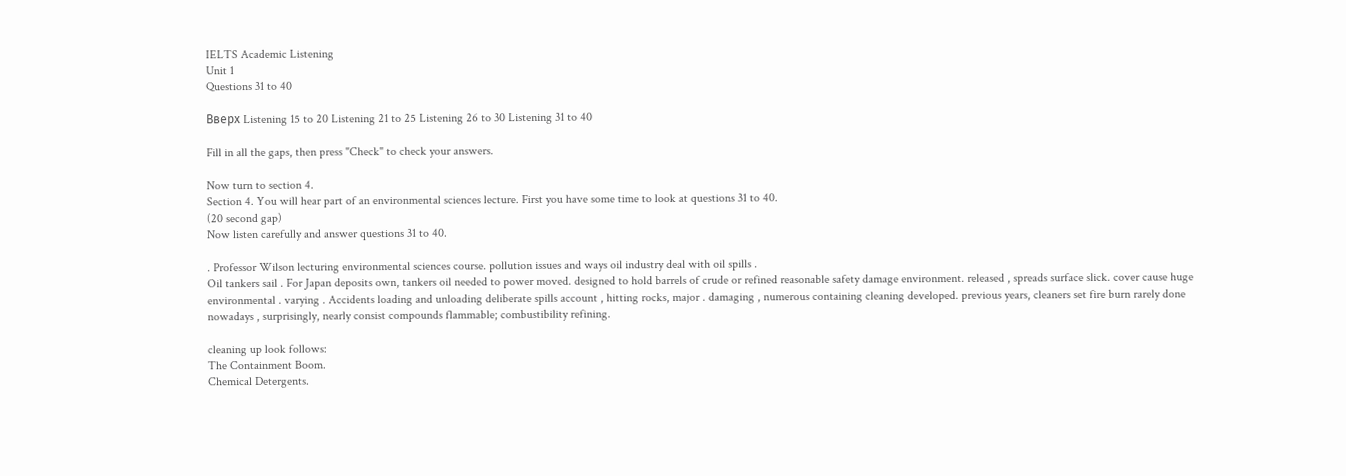IELTS Academic Listening
Unit 1
Questions 31 to 40

Вверх Listening 15 to 20 Listening 21 to 25 Listening 26 to 30 Listening 31 to 40

Fill in all the gaps, then press "Check" to check your answers.

Now turn to section 4.
Section 4. You will hear part of an environmental sciences lecture. First you have some time to look at questions 31 to 40.
(20 second gap)
Now listen carefully and answer questions 31 to 40.

. Professor Wilson lecturing environmental sciences course. pollution issues and ways oil industry deal with oil spills .
Oil tankers sail . For Japan deposits own, tankers oil needed to power moved. designed to hold barrels of crude or refined reasonable safety damage environment. released , spreads surface slick. cover cause huge environmental . varying . Accidents loading and unloading deliberate spills account , hitting rocks, major . damaging , numerous containing cleaning developed. previous years, cleaners set fire burn rarely done nowadays , surprisingly, nearly consist compounds flammable; combustibility refining.

cleaning up look follows:
The Containment Boom.
Chemical Detergents.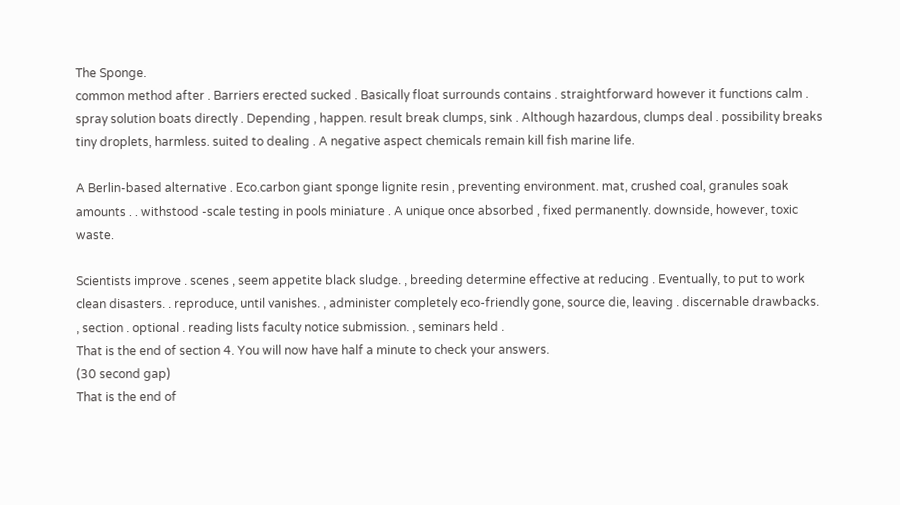The Sponge.
common method after . Barriers erected sucked . Basically float surrounds contains . straightforward however it functions calm .
spray solution boats directly . Depending , happen. result break clumps, sink . Although hazardous, clumps deal . possibility breaks tiny droplets, harmless. suited to dealing . A negative aspect chemicals remain kill fish marine life.

A Berlin-based alternative . Eco.carbon giant sponge lignite resin , preventing environment. mat, crushed coal, granules soak amounts . . withstood -scale testing in pools miniature . A unique once absorbed , fixed permanently. downside, however, toxic waste.

Scientists improve . scenes , seem appetite black sludge. , breeding determine effective at reducing . Eventually, to put to work clean disasters. . reproduce, until vanishes. , administer completely eco-friendly gone, source die, leaving . discernable drawbacks.
, section . optional . reading lists faculty notice submission. , seminars held .
That is the end of section 4. You will now have half a minute to check your answers.
(30 second gap)
That is the end of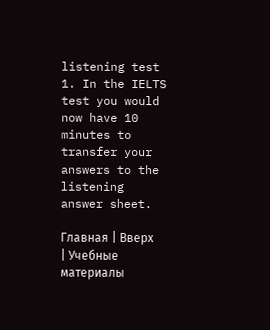listening test 1. In the IELTS test you would now have 10 minutes to transfer your answers to the listening answer sheet.

Главная | Вверх | Учебные материалы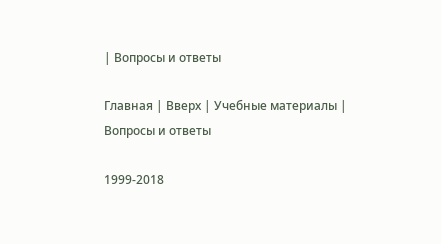| Вопросы и ответы

Главная | Вверх | Учебные материалы | Вопросы и ответы

1999-2018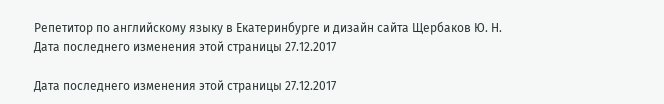Репетитор по английскому языку в Екатеринбурге и дизайн сайта Щербаков Ю. Н.
Дата последнего изменения этой страницы 27.12.2017

Дата последнего изменения этой страницы 27.12.2017